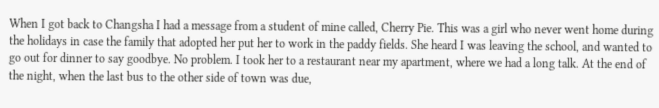When I got back to Changsha I had a message from a student of mine called, Cherry Pie. This was a girl who never went home during the holidays in case the family that adopted her put her to work in the paddy fields. She heard I was leaving the school, and wanted to go out for dinner to say goodbye. No problem. I took her to a restaurant near my apartment, where we had a long talk. At the end of the night, when the last bus to the other side of town was due,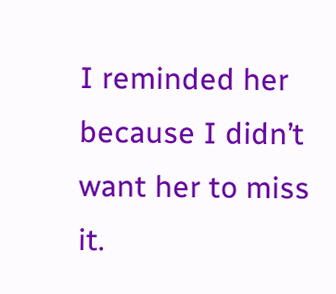I reminded her because I didn’t want her to miss it.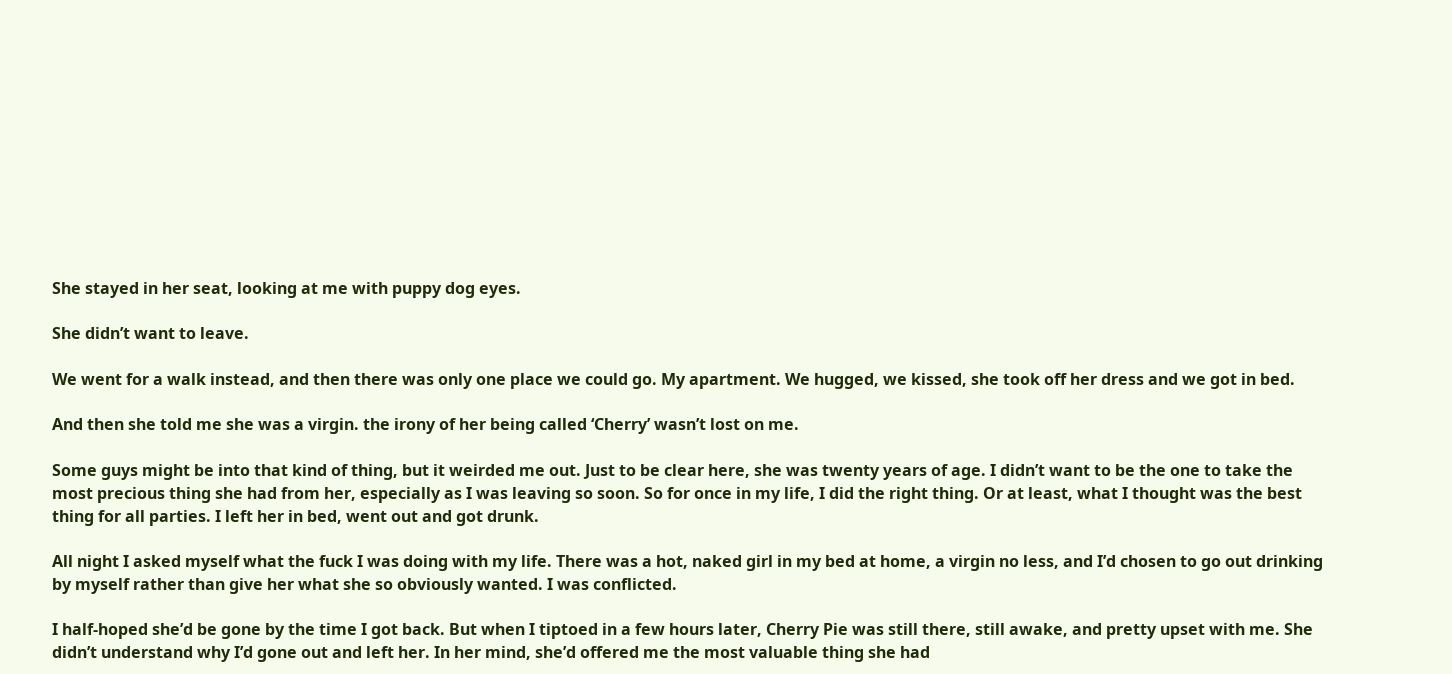She stayed in her seat, looking at me with puppy dog eyes.

She didn’t want to leave.

We went for a walk instead, and then there was only one place we could go. My apartment. We hugged, we kissed, she took off her dress and we got in bed.

And then she told me she was a virgin. the irony of her being called ‘Cherry’ wasn’t lost on me.

Some guys might be into that kind of thing, but it weirded me out. Just to be clear here, she was twenty years of age. I didn’t want to be the one to take the most precious thing she had from her, especially as I was leaving so soon. So for once in my life, I did the right thing. Or at least, what I thought was the best thing for all parties. I left her in bed, went out and got drunk.

All night I asked myself what the fuck I was doing with my life. There was a hot, naked girl in my bed at home, a virgin no less, and I’d chosen to go out drinking by myself rather than give her what she so obviously wanted. I was conflicted.

I half-hoped she’d be gone by the time I got back. But when I tiptoed in a few hours later, Cherry Pie was still there, still awake, and pretty upset with me. She didn’t understand why I’d gone out and left her. In her mind, she’d offered me the most valuable thing she had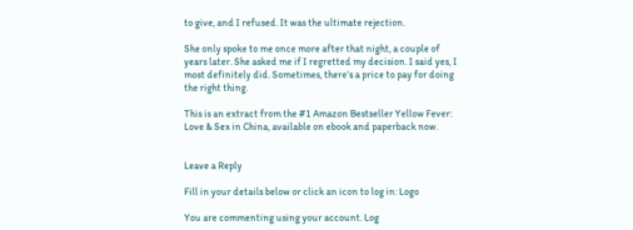to give, and I refused. It was the ultimate rejection.

She only spoke to me once more after that night, a couple of years later. She asked me if I regretted my decision. I said yes, I most definitely did. Sometimes, there’s a price to pay for doing the right thing.

This is an extract from the #1 Amazon Bestseller Yellow Fever: Love & Sex in China, available on ebook and paperback now.


Leave a Reply

Fill in your details below or click an icon to log in: Logo

You are commenting using your account. Log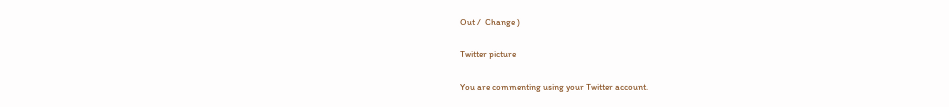Out /  Change )

Twitter picture

You are commenting using your Twitter account.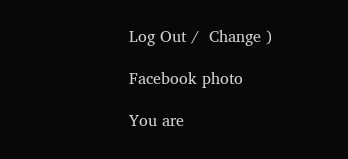Log Out /  Change )

Facebook photo

You are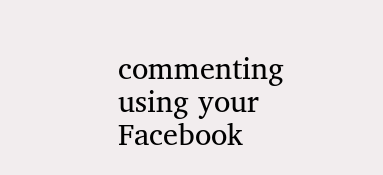commenting using your Facebook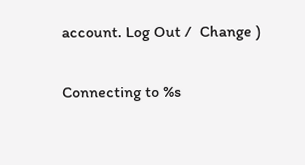account. Log Out /  Change )

Connecting to %s